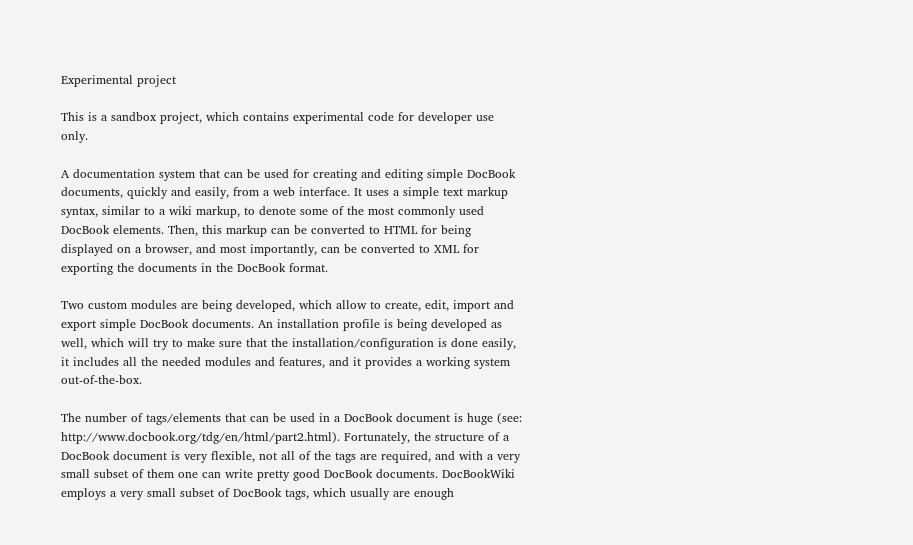Experimental project

This is a sandbox project, which contains experimental code for developer use only.

A documentation system that can be used for creating and editing simple DocBook documents, quickly and easily, from a web interface. It uses a simple text markup syntax, similar to a wiki markup, to denote some of the most commonly used DocBook elements. Then, this markup can be converted to HTML for being displayed on a browser, and most importantly, can be converted to XML for exporting the documents in the DocBook format.

Two custom modules are being developed, which allow to create, edit, import and export simple DocBook documents. An installation profile is being developed as well, which will try to make sure that the installation/configuration is done easily, it includes all the needed modules and features, and it provides a working system out-of-the-box.

The number of tags/elements that can be used in a DocBook document is huge (see: http://www.docbook.org/tdg/en/html/part2.html). Fortunately, the structure of a DocBook document is very flexible, not all of the tags are required, and with a very small subset of them one can write pretty good DocBook documents. DocBookWiki employs a very small subset of DocBook tags, which usually are enough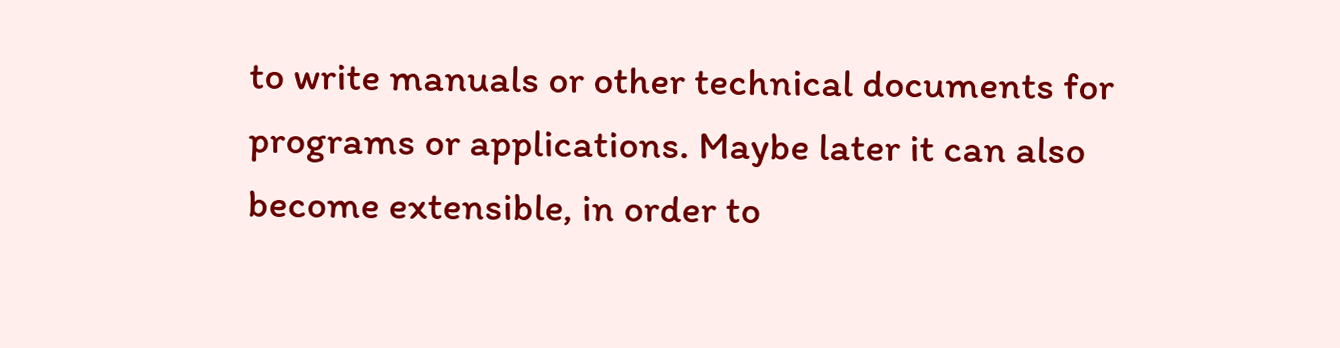to write manuals or other technical documents for programs or applications. Maybe later it can also become extensible, in order to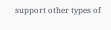support other types of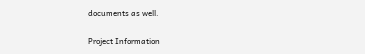documents as well.

Project Information